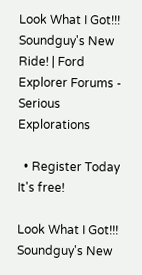Look What I Got!!! Soundguy's New Ride! | Ford Explorer Forums - Serious Explorations

  • Register Today It's free!

Look What I Got!!! Soundguy's New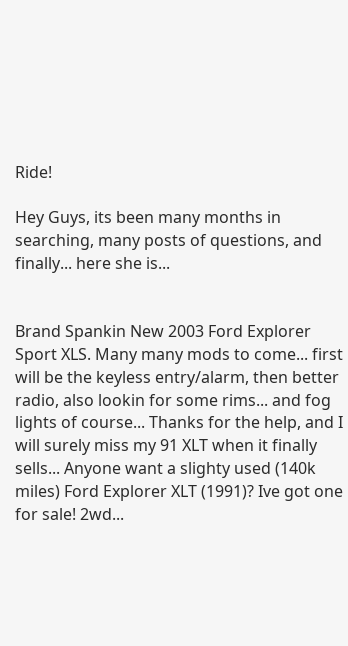Ride!

Hey Guys, its been many months in searching, many posts of questions, and finally... here she is...


Brand Spankin New 2003 Ford Explorer Sport XLS. Many many mods to come... first will be the keyless entry/alarm, then better radio, also lookin for some rims... and fog lights of course... Thanks for the help, and I will surely miss my 91 XLT when it finally sells... Anyone want a slighty used (140k miles) Ford Explorer XLT (1991)? Ive got one for sale! 2wd...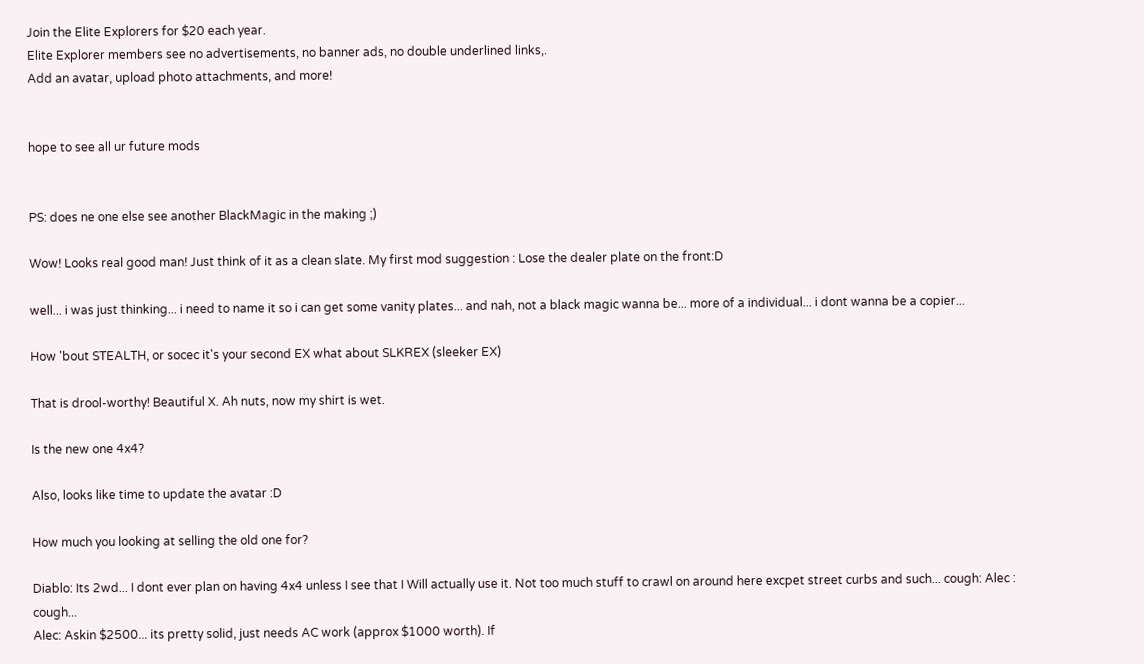Join the Elite Explorers for $20 each year.
Elite Explorer members see no advertisements, no banner ads, no double underlined links,.
Add an avatar, upload photo attachments, and more!


hope to see all ur future mods


PS: does ne one else see another BlackMagic in the making ;)

Wow! Looks real good man! Just think of it as a clean slate. My first mod suggestion : Lose the dealer plate on the front:D

well... i was just thinking... i need to name it so i can get some vanity plates... and nah, not a black magic wanna be... more of a individual... i dont wanna be a copier...

How 'bout STEALTH, or socec it's your second EX what about SLKREX (sleeker EX)

That is drool-worthy! Beautiful X. Ah nuts, now my shirt is wet.

Is the new one 4x4?

Also, looks like time to update the avatar :D

How much you looking at selling the old one for?

Diablo: Its 2wd... I dont ever plan on having 4x4 unless I see that I Will actually use it. Not too much stuff to crawl on around here excpet street curbs and such... cough: Alec : cough...
Alec: Askin $2500... its pretty solid, just needs AC work (approx $1000 worth). If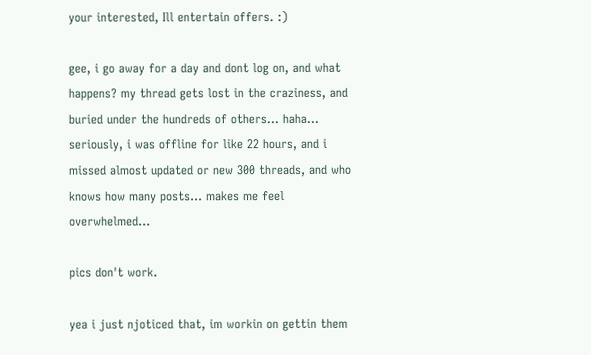your interested, Ill entertain offers. :)

gee, i go away for a day and dont log on, and what happens? my thread gets lost in the craziness, and buried under the hundreds of others... haha... seriously, i was offline for like 22 hours, and i missed almost updated or new 300 threads, and who knows how many posts... makes me feel overwhelmed...

pics don't work.

yea i just njoticed that, im workin on gettin them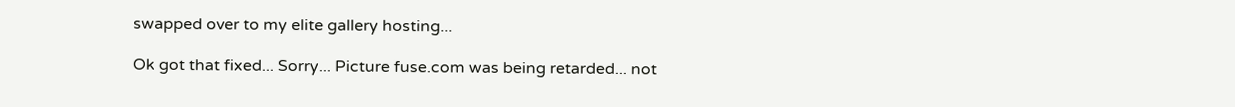swapped over to my elite gallery hosting...

Ok got that fixed... Sorry... Picture fuse.com was being retarded... not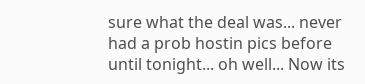sure what the deal was... never had a prob hostin pics before until tonight... oh well... Now its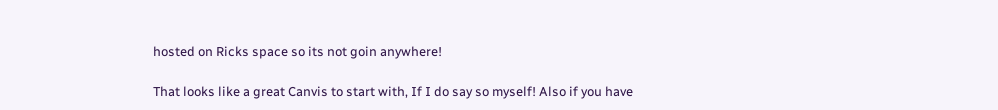hosted on Ricks space so its not goin anywhere!

That looks like a great Canvis to start with, If I do say so myself! Also if you have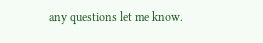any questions let me know.